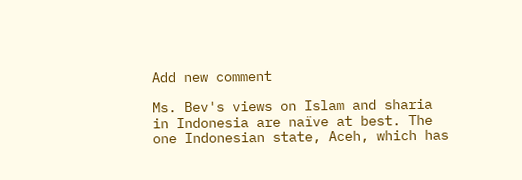Add new comment

Ms. Bev's views on Islam and sharia in Indonesia are naïve at best. The one Indonesian state, Aceh, which has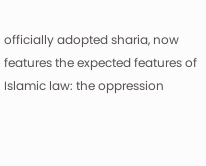officially adopted sharia, now features the expected features of Islamic law: the oppression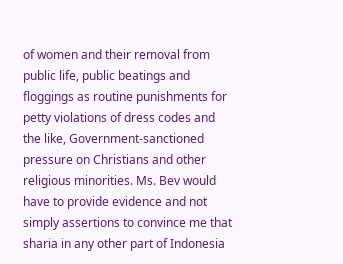of women and their removal from public life, public beatings and floggings as routine punishments for petty violations of dress codes and the like, Government-sanctioned pressure on Christians and other religious minorities. Ms. Bev would have to provide evidence and not simply assertions to convince me that sharia in any other part of Indonesia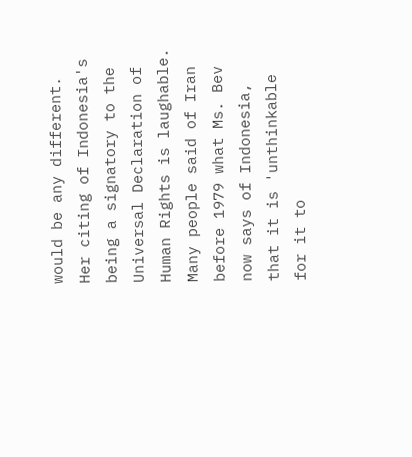would be any different. Her citing of Indonesia's being a signatory to the Universal Declaration of Human Rights is laughable. Many people said of Iran before 1979 what Ms. Bev now says of Indonesia, that it is 'unthinkable for it to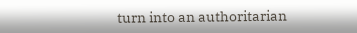turn into an authoritarian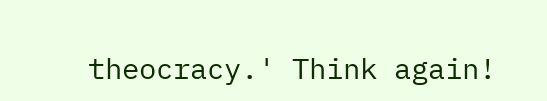theocracy.' Think again!